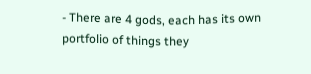- There are 4 gods, each has its own portfolio of things they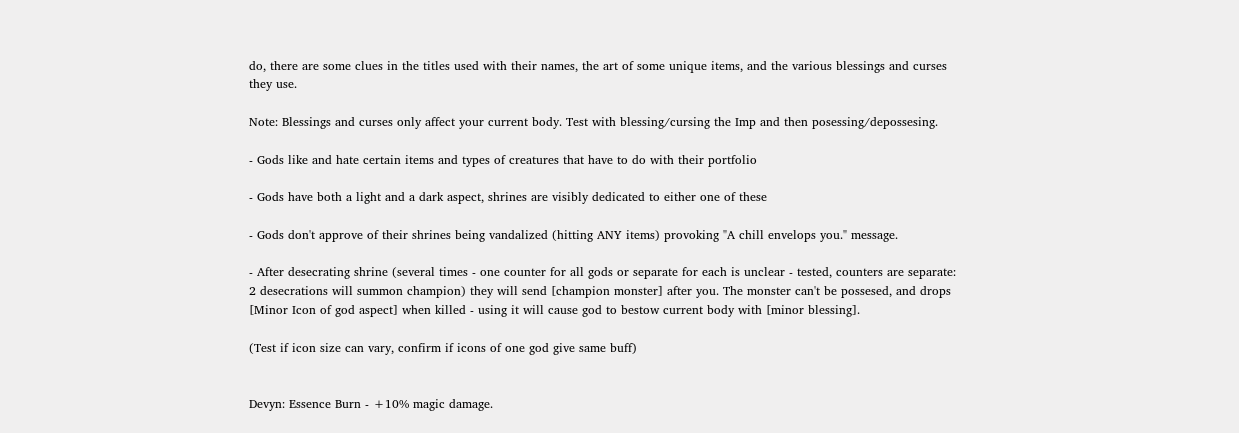do, there are some clues in the titles used with their names, the art of some unique items, and the various blessings and curses they use.

Note: Blessings and curses only affect your current body. Test with blessing/cursing the Imp and then posessing/depossesing.

- Gods like and hate certain items and types of creatures that have to do with their portfolio

- Gods have both a light and a dark aspect, shrines are visibly dedicated to either one of these

- Gods don't approve of their shrines being vandalized (hitting ANY items) provoking "A chill envelops you." message.

- After desecrating shrine (several times - one counter for all gods or separate for each is unclear - tested, counters are separate: 2 desecrations will summon champion) they will send [champion monster] after you. The monster can't be possesed, and drops [Minor Icon of god aspect] when killed - using it will cause god to bestow current body with [minor blessing].

(Test if icon size can vary, confirm if icons of one god give same buff)


Devyn: Essence Burn - +10% magic damage.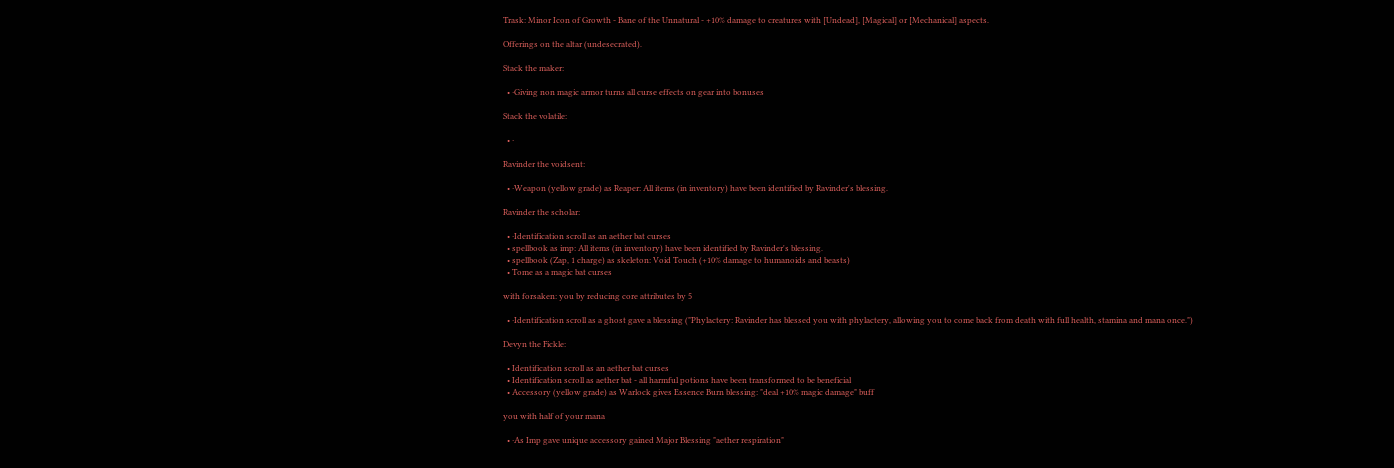Trask: Minor Icon of Growth - Bane of the Unnatural - +10% damage to creatures with [Undead], [Magical] or [Mechanical] aspects.

Offerings on the altar (undesecrated).

Stack the maker:

  • ·Giving non magic armor turns all curse effects on gear into bonuses

Stack the volatile:

  • ·

Ravinder the voidsent:

  • ·Weapon (yellow grade) as Reaper: All items (in inventory) have been identified by Ravinder's blessing.

Ravinder the scholar:

  • ·Identification scroll as an aether bat curses
  • spellbook as imp: All items (in inventory) have been identified by Ravinder's blessing.
  • spellbook (Zap, 1 charge) as skeleton: Void Touch (+10% damage to humanoids and beasts)
  • Tome as a magic bat curses

with forsaken: you by reducing core attributes by 5

  • ·Identification scroll as a ghost gave a blessing ("Phylactery: Ravinder has blessed you with phylactery, allowing you to come back from death with full health, stamina and mana once.")

Devyn the Fickle:

  • Identification scroll as an aether bat curses
  • Identification scroll as aether bat - all harmful potions have been transformed to be beneficial
  • Accessory (yellow grade) as Warlock gives Essence Burn blessing: "deal +10% magic damage" buff

you with half of your mana

  • ·As Imp gave unique accessory gained Major Blessing "aether respiration"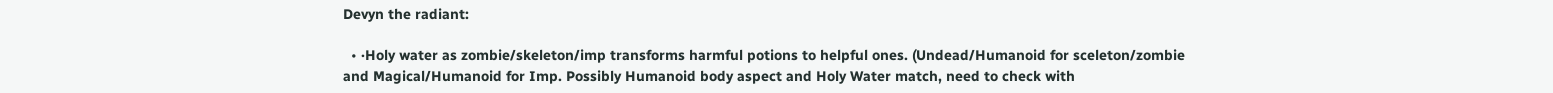Devyn the radiant:

  • ·Holy water as zombie/skeleton/imp transforms harmful potions to helpful ones. (Undead/Humanoid for sceleton/zombie and Magical/Humanoid for Imp. Possibly Humanoid body aspect and Holy Water match, need to check with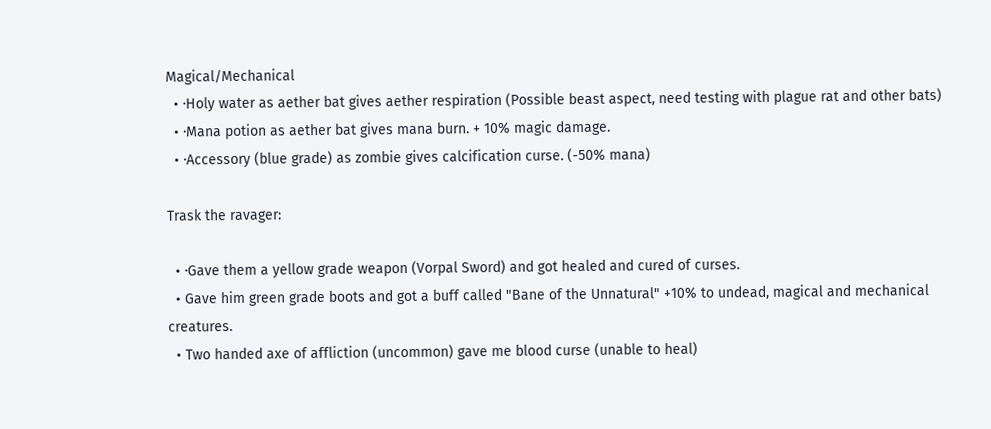Magical/Mechanical
  • ·Holy water as aether bat gives aether respiration (Possible beast aspect, need testing with plague rat and other bats)
  • ·Mana potion as aether bat gives mana burn. + 10% magic damage.
  • ·Accessory (blue grade) as zombie gives calcification curse. (-50% mana)

Trask the ravager:

  • ·Gave them a yellow grade weapon (Vorpal Sword) and got healed and cured of curses.
  • Gave him green grade boots and got a buff called "Bane of the Unnatural" +10% to undead, magical and mechanical creatures.
  • Two handed axe of affliction (uncommon) gave me blood curse (unable to heal)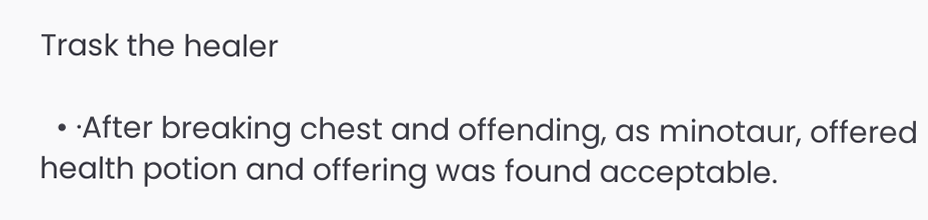Trask the healer

  • ·After breaking chest and offending, as minotaur, offered health potion and offering was found acceptable.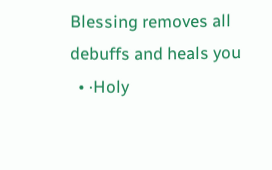Blessing removes all debuffs and heals you
  • ·Holy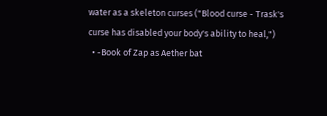water as a skeleton curses ("Blood curse - Trask's curse has disabled your body's ability to heal,")
  • -Book of Zap as Aether bat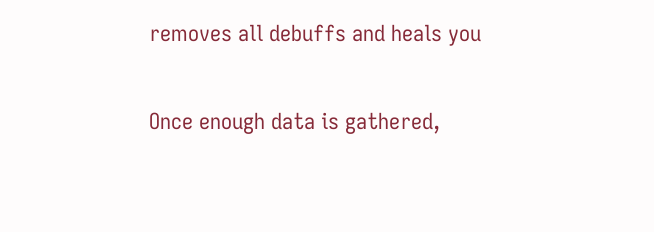removes all debuffs and heals you

Once enough data is gathered,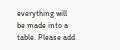everything will be made into a table. Please add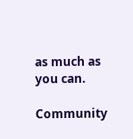as much as you can.

Community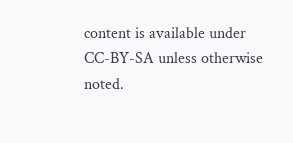content is available under CC-BY-SA unless otherwise noted.